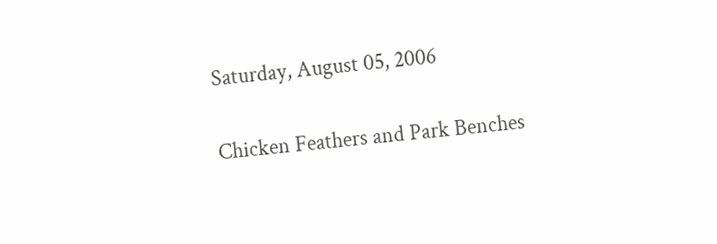Saturday, August 05, 2006

Chicken Feathers and Park Benches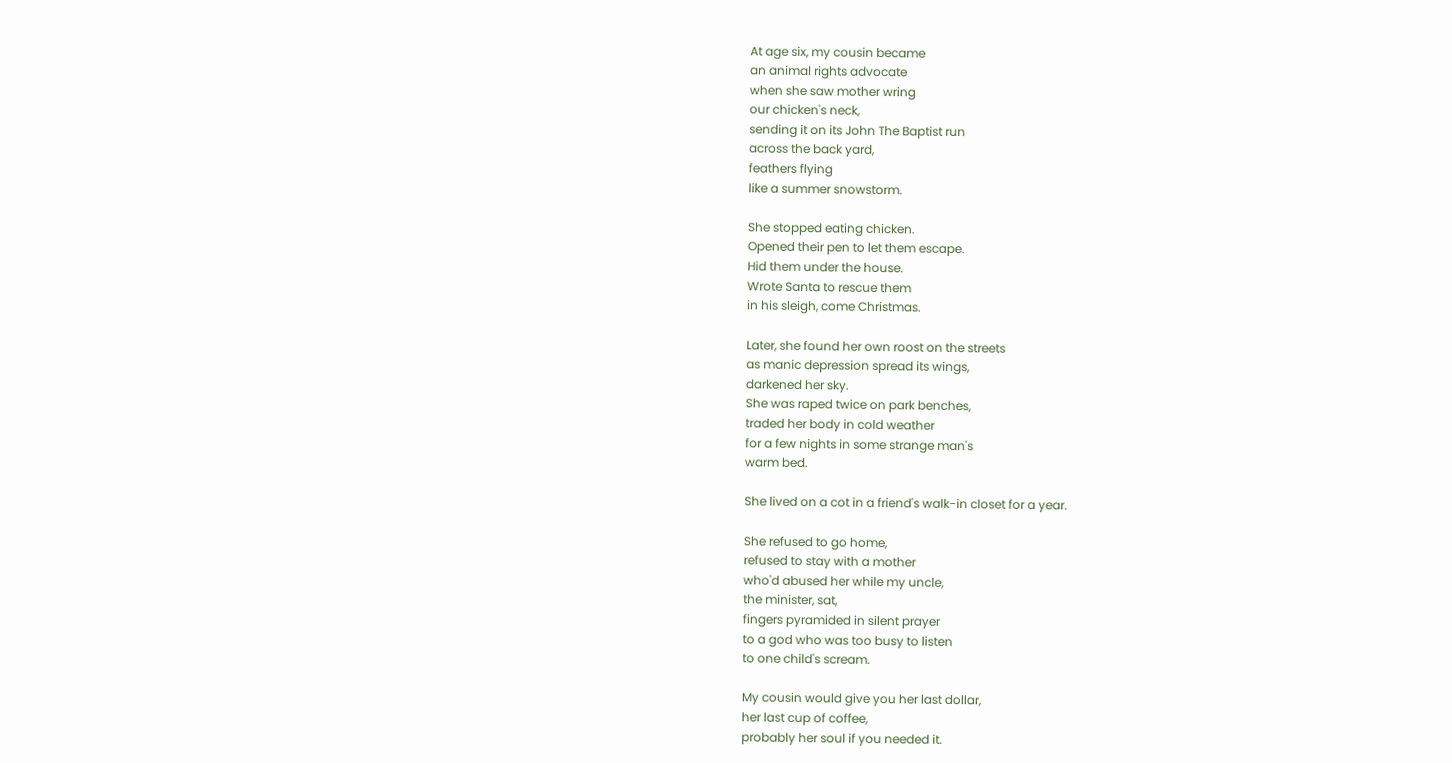At age six, my cousin became
an animal rights advocate
when she saw mother wring
our chicken's neck,
sending it on its John The Baptist run
across the back yard,
feathers flying
like a summer snowstorm.

She stopped eating chicken.
Opened their pen to let them escape.
Hid them under the house.
Wrote Santa to rescue them
in his sleigh, come Christmas.

Later, she found her own roost on the streets
as manic depression spread its wings,
darkened her sky.
She was raped twice on park benches,
traded her body in cold weather
for a few nights in some strange man's
warm bed.

She lived on a cot in a friend's walk-in closet for a year.

She refused to go home,
refused to stay with a mother
who'd abused her while my uncle,
the minister, sat,
fingers pyramided in silent prayer
to a god who was too busy to listen
to one child's scream.

My cousin would give you her last dollar,
her last cup of coffee,
probably her soul if you needed it.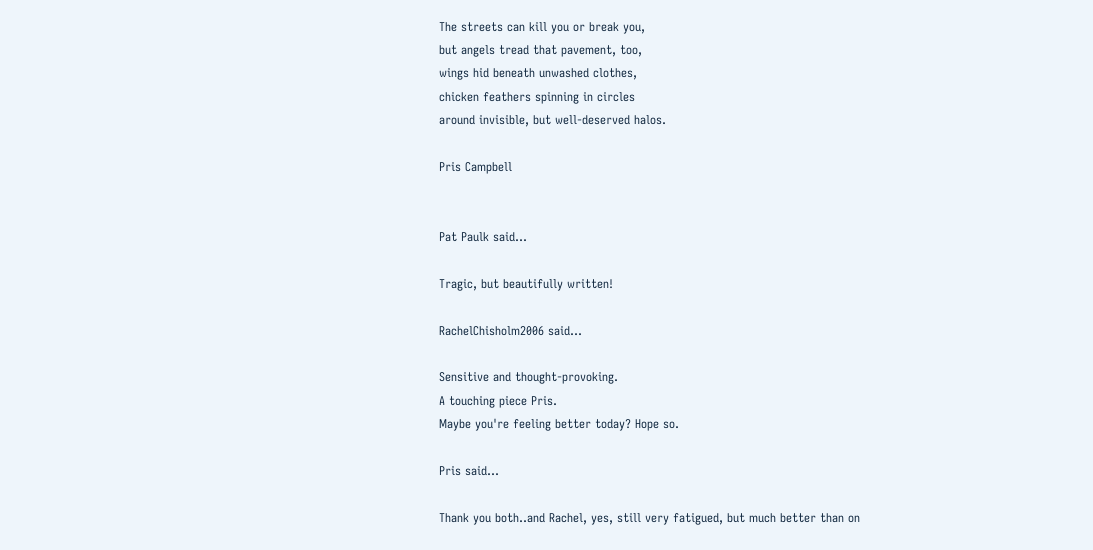The streets can kill you or break you,
but angels tread that pavement, too,
wings hid beneath unwashed clothes,
chicken feathers spinning in circles
around invisible, but well-deserved halos.

Pris Campbell


Pat Paulk said...

Tragic, but beautifully written!

RachelChisholm2006 said...

Sensitive and thought-provoking.
A touching piece Pris.
Maybe you're feeling better today? Hope so.

Pris said...

Thank you both..and Rachel, yes, still very fatigued, but much better than on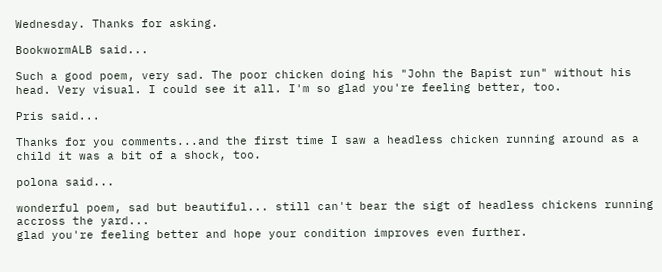Wednesday. Thanks for asking.

BookwormALB said...

Such a good poem, very sad. The poor chicken doing his "John the Bapist run" without his head. Very visual. I could see it all. I'm so glad you're feeling better, too.

Pris said...

Thanks for you comments...and the first time I saw a headless chicken running around as a child it was a bit of a shock, too.

polona said...

wonderful poem, sad but beautiful... still can't bear the sigt of headless chickens running accross the yard...
glad you're feeling better and hope your condition improves even further.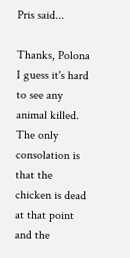Pris said...

Thanks, Polona
I guess it's hard to see any animal killed. The only consolation is that the chicken is dead at that point and the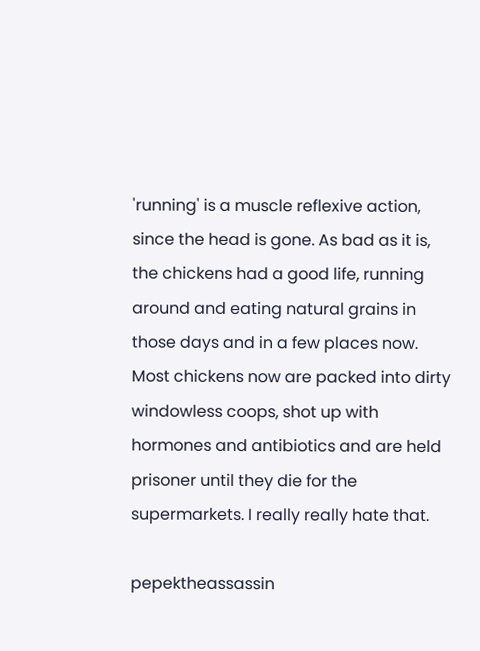'running' is a muscle reflexive action, since the head is gone. As bad as it is, the chickens had a good life, running around and eating natural grains in those days and in a few places now. Most chickens now are packed into dirty windowless coops, shot up with hormones and antibiotics and are held prisoner until they die for the supermarkets. I really really hate that.

pepektheassassin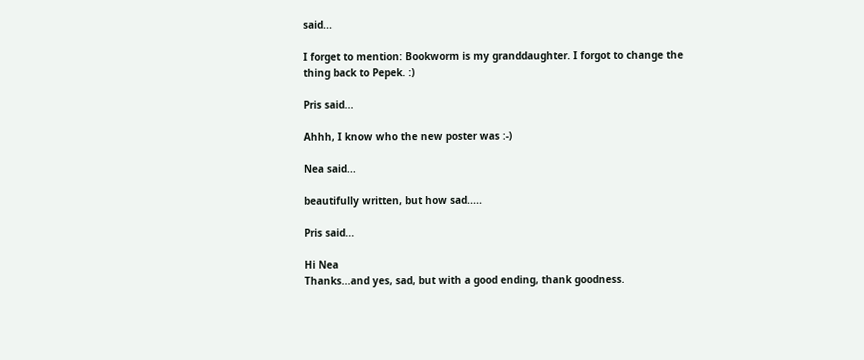said...

I forget to mention: Bookworm is my granddaughter. I forgot to change the thing back to Pepek. :)

Pris said...

Ahhh, I know who the new poster was :-)

Nea said...

beautifully written, but how sad.....

Pris said...

Hi Nea
Thanks...and yes, sad, but with a good ending, thank goodness.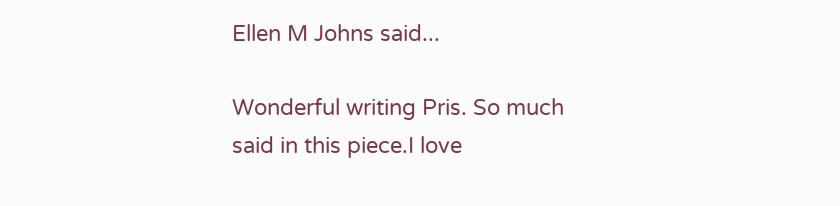Ellen M Johns said...

Wonderful writing Pris. So much said in this piece.I love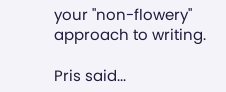your "non-flowery" approach to writing.

Pris said...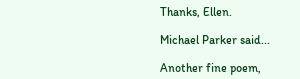Thanks, Ellen.

Michael Parker said...

Another fine poem,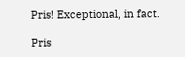Pris! Exceptional, in fact.

Pris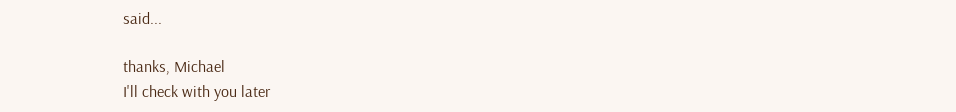said...

thanks, Michael
I'll check with you later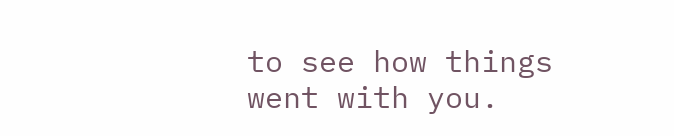to see how things went with you.